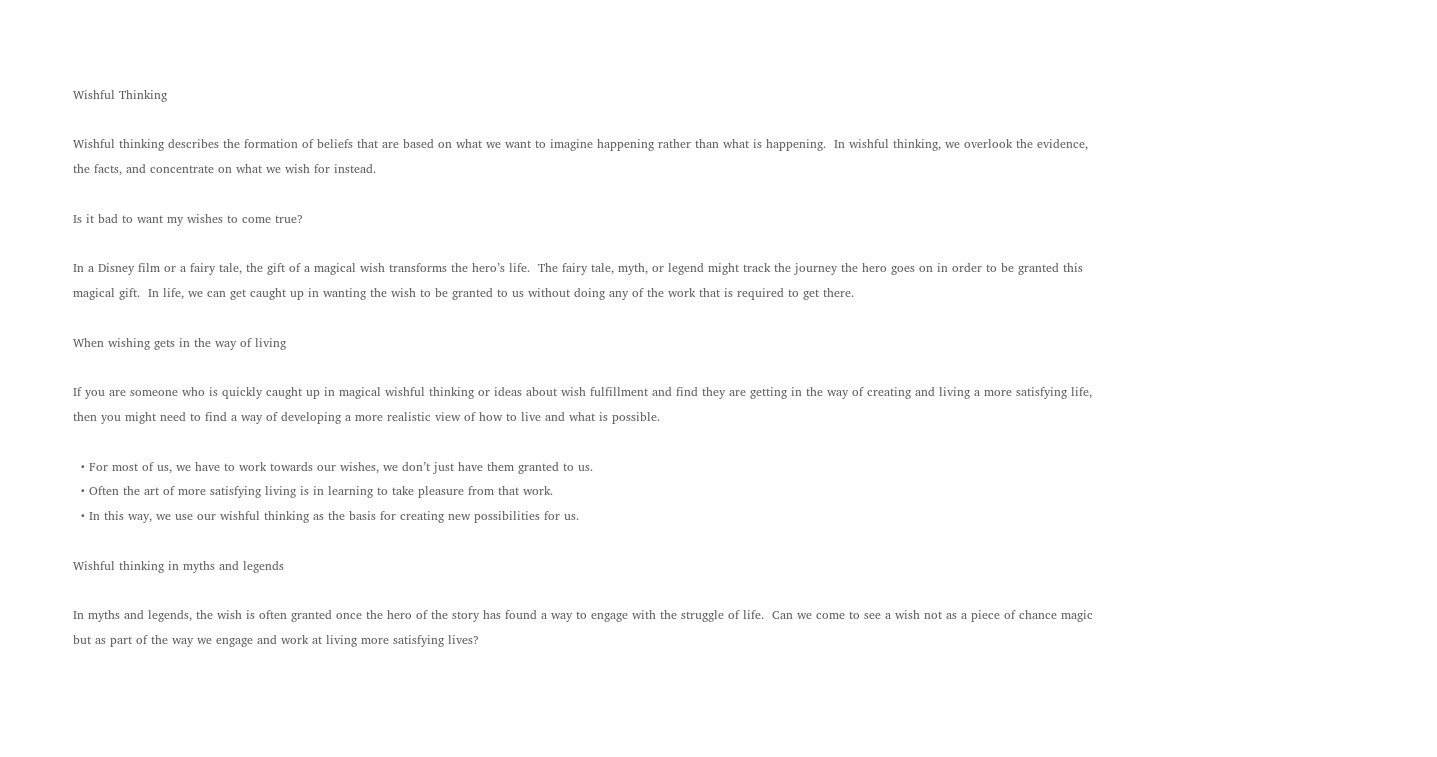Wishful Thinking

Wishful thinking describes the formation of beliefs that are based on what we want to imagine happening rather than what is happening.  In wishful thinking, we overlook the evidence, the facts, and concentrate on what we wish for instead.

Is it bad to want my wishes to come true?

In a Disney film or a fairy tale, the gift of a magical wish transforms the hero’s life.  The fairy tale, myth, or legend might track the journey the hero goes on in order to be granted this magical gift.  In life, we can get caught up in wanting the wish to be granted to us without doing any of the work that is required to get there.

When wishing gets in the way of living

If you are someone who is quickly caught up in magical wishful thinking or ideas about wish fulfillment and find they are getting in the way of creating and living a more satisfying life, then you might need to find a way of developing a more realistic view of how to live and what is possible.

  • For most of us, we have to work towards our wishes, we don’t just have them granted to us.
  • Often the art of more satisfying living is in learning to take pleasure from that work.
  • In this way, we use our wishful thinking as the basis for creating new possibilities for us.

Wishful thinking in myths and legends

In myths and legends, the wish is often granted once the hero of the story has found a way to engage with the struggle of life.  Can we come to see a wish not as a piece of chance magic but as part of the way we engage and work at living more satisfying lives?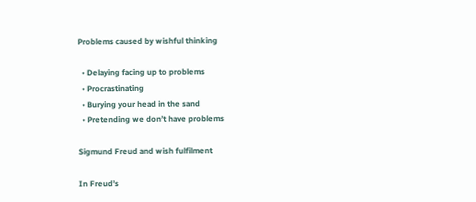Problems caused by wishful thinking

  • Delaying facing up to problems
  • Procrastinating
  • Burying your head in the sand
  • Pretending we don’t have problems

Sigmund Freud and wish fulfilment

In Freud’s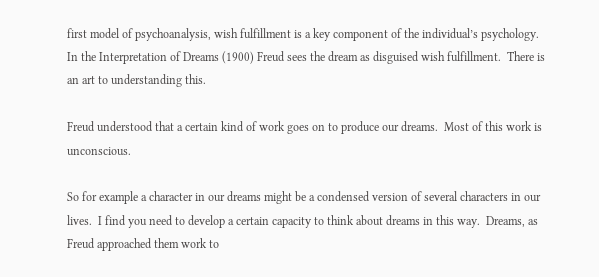first model of psychoanalysis, wish fulfillment is a key component of the individual’s psychology.  In the Interpretation of Dreams (1900) Freud sees the dream as disguised wish fulfillment.  There is an art to understanding this.

Freud understood that a certain kind of work goes on to produce our dreams.  Most of this work is unconscious.

So for example a character in our dreams might be a condensed version of several characters in our lives.  I find you need to develop a certain capacity to think about dreams in this way.  Dreams, as Freud approached them work to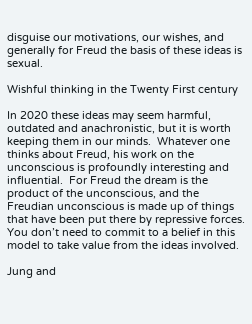disguise our motivations, our wishes, and generally for Freud the basis of these ideas is sexual.

Wishful thinking in the Twenty First century

In 2020 these ideas may seem harmful, outdated and anachronistic, but it is worth keeping them in our minds.  Whatever one thinks about Freud, his work on the unconscious is profoundly interesting and influential.  For Freud the dream is the product of the unconscious, and the Freudian unconscious is made up of things that have been put there by repressive forces.  You don’t need to commit to a belief in this model to take value from the ideas involved.

Jung and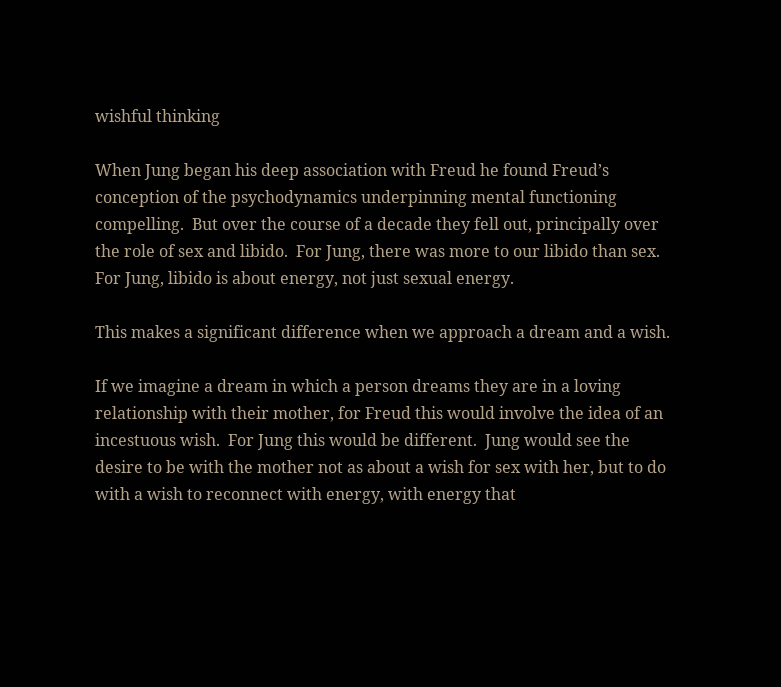wishful thinking

When Jung began his deep association with Freud he found Freud’s conception of the psychodynamics underpinning mental functioning compelling.  But over the course of a decade they fell out, principally over the role of sex and libido.  For Jung, there was more to our libido than sex.  For Jung, libido is about energy, not just sexual energy.

This makes a significant difference when we approach a dream and a wish.

If we imagine a dream in which a person dreams they are in a loving relationship with their mother, for Freud this would involve the idea of an incestuous wish.  For Jung this would be different.  Jung would see the desire to be with the mother not as about a wish for sex with her, but to do with a wish to reconnect with energy, with energy that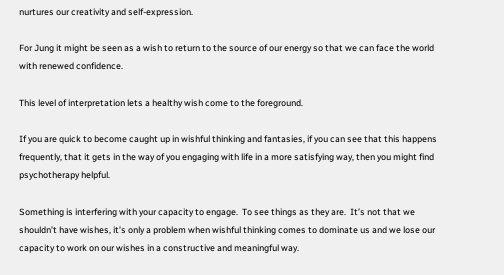nurtures our creativity and self-expression.

For Jung it might be seen as a wish to return to the source of our energy so that we can face the world with renewed confidence.

This level of interpretation lets a healthy wish come to the foreground.

If you are quick to become caught up in wishful thinking and fantasies, if you can see that this happens frequently, that it gets in the way of you engaging with life in a more satisfying way, then you might find psychotherapy helpful.

Something is interfering with your capacity to engage.  To see things as they are.  It’s not that we shouldn’t have wishes, it’s only a problem when wishful thinking comes to dominate us and we lose our capacity to work on our wishes in a constructive and meaningful way.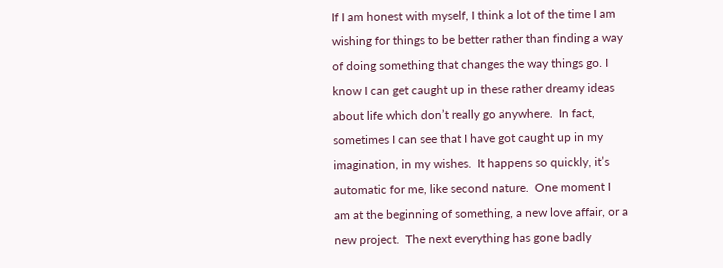If I am honest with myself, I think a lot of the time I am wishing for things to be better rather than finding a way of doing something that changes the way things go. I know I can get caught up in these rather dreamy ideas about life which don’t really go anywhere.  In fact, sometimes I can see that I have got caught up in my imagination, in my wishes.  It happens so quickly, it’s automatic for me, like second nature.  One moment I am at the beginning of something, a new love affair, or a new project.  The next everything has gone badly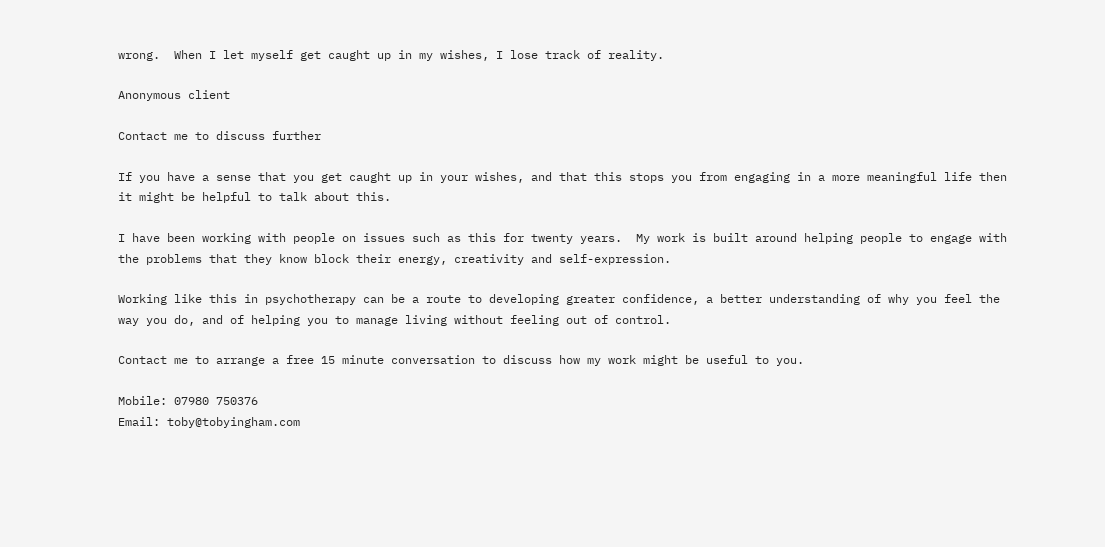wrong.  When I let myself get caught up in my wishes, I lose track of reality.

Anonymous client

Contact me to discuss further

If you have a sense that you get caught up in your wishes, and that this stops you from engaging in a more meaningful life then it might be helpful to talk about this.

I have been working with people on issues such as this for twenty years.  My work is built around helping people to engage with the problems that they know block their energy, creativity and self-expression.

Working like this in psychotherapy can be a route to developing greater confidence, a better understanding of why you feel the way you do, and of helping you to manage living without feeling out of control.

Contact me to arrange a free 15 minute conversation to discuss how my work might be useful to you.

Mobile: 07980 750376
Email: toby@tobyingham.com